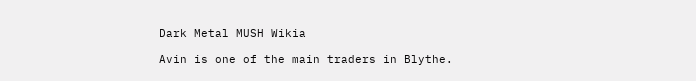Dark Metal MUSH Wikia

Avin is one of the main traders in Blythe.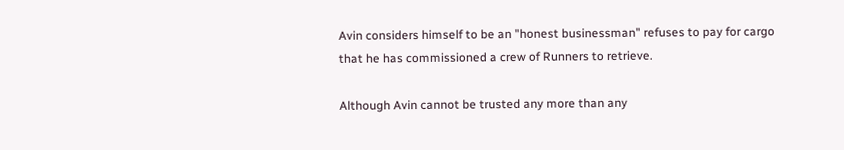Avin considers himself to be an "honest businessman" refuses to pay for cargo that he has commissioned a crew of Runners to retrieve.

Although Avin cannot be trusted any more than any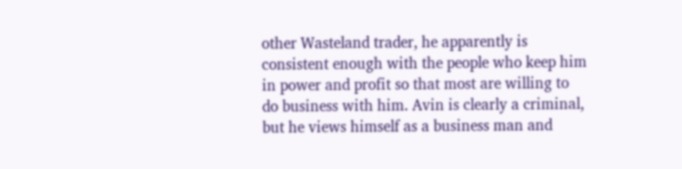other Wasteland trader, he apparently is consistent enough with the people who keep him in power and profit so that most are willing to do business with him. Avin is clearly a criminal, but he views himself as a business man and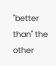"better than" the other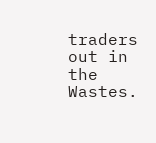traders out in the Wastes.